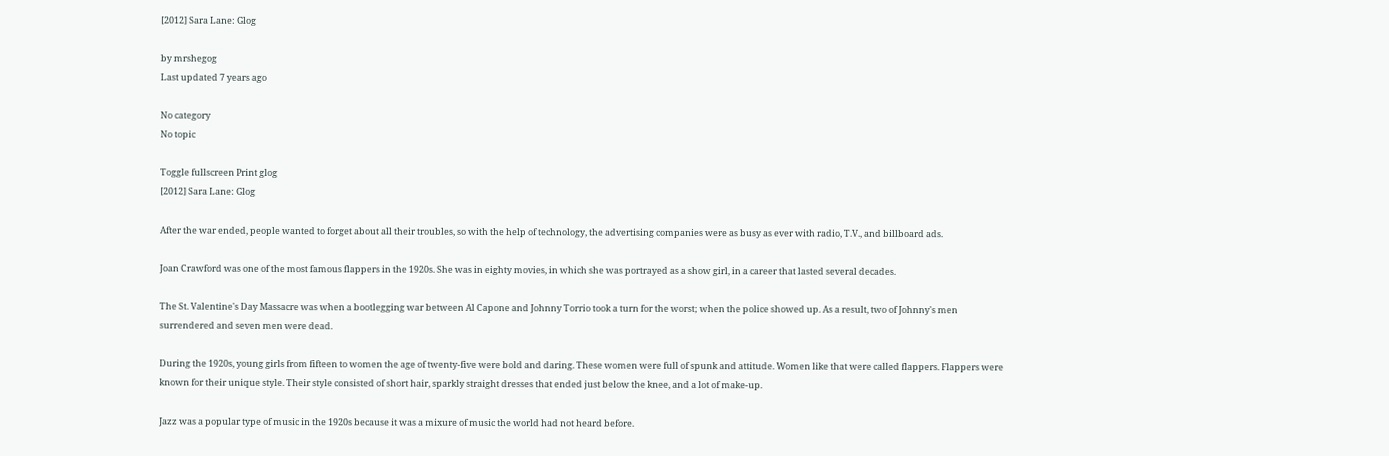[2012] Sara Lane: Glog

by mrshegog
Last updated 7 years ago

No category
No topic

Toggle fullscreen Print glog
[2012] Sara Lane: Glog

After the war ended, people wanted to forget about all their troubles, so with the help of technology, the advertising companies were as busy as ever with radio, T.V., and billboard ads.

Joan Crawford was one of the most famous flappers in the 1920s. She was in eighty movies, in which she was portrayed as a show girl, in a career that lasted several decades.

The St. Valentine's Day Massacre was when a bootlegging war between Al Capone and Johnny Torrio took a turn for the worst; when the police showed up. As a result, two of Johnny's men surrendered and seven men were dead.

During the 1920s, young girls from fifteen to women the age of twenty-five were bold and daring. These women were full of spunk and attitude. Women like that were called flappers. Flappers were known for their unique style. Their style consisted of short hair, sparkly straight dresses that ended just below the knee, and a lot of make-up.

Jazz was a popular type of music in the 1920s because it was a mixure of music the world had not heard before.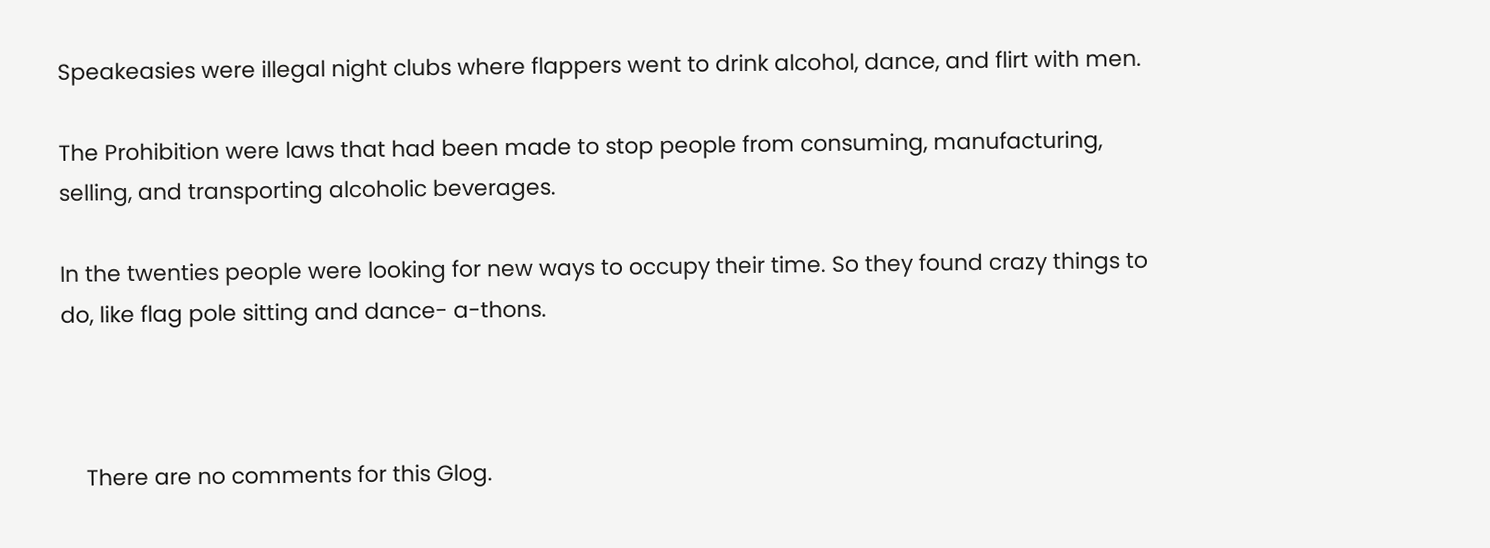Speakeasies were illegal night clubs where flappers went to drink alcohol, dance, and flirt with men.

The Prohibition were laws that had been made to stop people from consuming, manufacturing, selling, and transporting alcoholic beverages.

In the twenties people were looking for new ways to occupy their time. So they found crazy things to do, like flag pole sitting and dance- a-thons.



    There are no comments for this Glog.